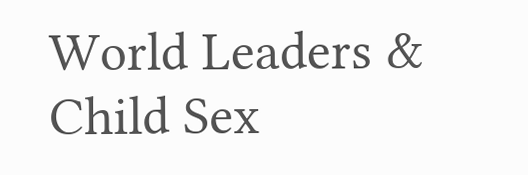World Leaders & Child Sex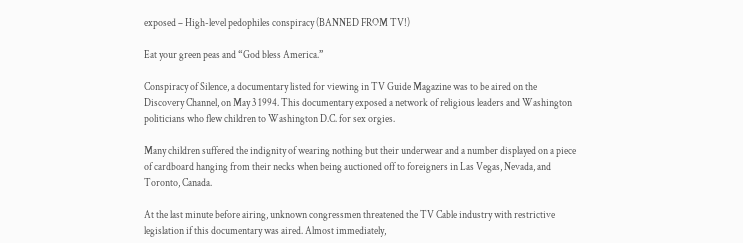exposed – High-level pedophiles conspiracy (BANNED FROM TV!)

Eat your green peas and “God bless America.”

Conspiracy of Silence, a documentary listed for viewing in TV Guide Magazine was to be aired on the Discovery Channel, on May 3 1994. This documentary exposed a network of religious leaders and Washington politicians who flew children to Washington D.C. for sex orgies.

Many children suffered the indignity of wearing nothing but their underwear and a number displayed on a piece of cardboard hanging from their necks when being auctioned off to foreigners in Las Vegas, Nevada, and Toronto, Canada.

At the last minute before airing, unknown congressmen threatened the TV Cable industry with restrictive legislation if this documentary was aired. Almost immediately,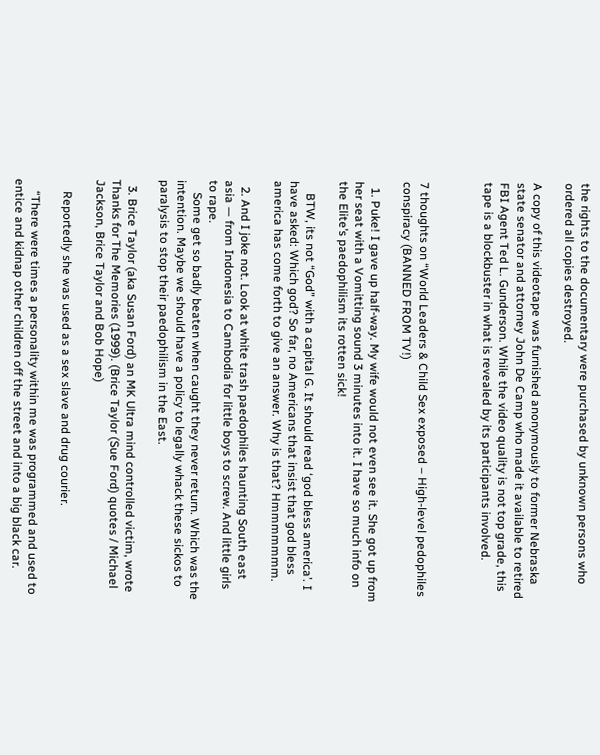the rights to the documentary were purchased by unknown persons who ordered all copies destroyed.

A copy of this videotape was furnished anonymously to former Nebraska state senator and attorney John De Camp who made it available to retired FBI Agent Ted L. Gunderson. While the video quality is not top grade, this tape is a blockbuster in what is revealed by its participants involved.



7 thoughts on “World Leaders & Child Sex exposed – High-level pedophiles conspiracy (BANNED FROM TV!)

  1. Puke! I gave up half-way. My wife would not even see it. She got up from her seat with a Vomitting sound 3 minutes into it. I have so much info on the Elite’s paedophilism its rotten sick!

    BTW, its not “God” with a capital G. It should read ‘god bless america’. I have asked: Which god? So far, no Americans that insist that god bless america has come forth to give an answer. Why is that? Hmmmmmmm.

  2. And I joke not. Look at white trash paedophiles haunting South east asia — from Indonesia to Cambodia for little boys to screw. And little girls to rape.
    Some get so badly beaten when caught they never return. Which was the intention. Maybe we should have a policy to legally whack these sickos to paralysis to stop their paedophilism in the East.

  3. Brice Taylor (aka Susan Ford) an MK Ultra mind controlled victim, wrote Thanks for The Memories (1999). (Brice Taylor (Sue Ford) quotes / Michael Jackson, Brice Taylor and Bob Hope)

    Reportedly she was used as a sex slave and drug courier.

    “There were times a personality within me was programmed and used to entice and kidnap other children off the street and into a big black car.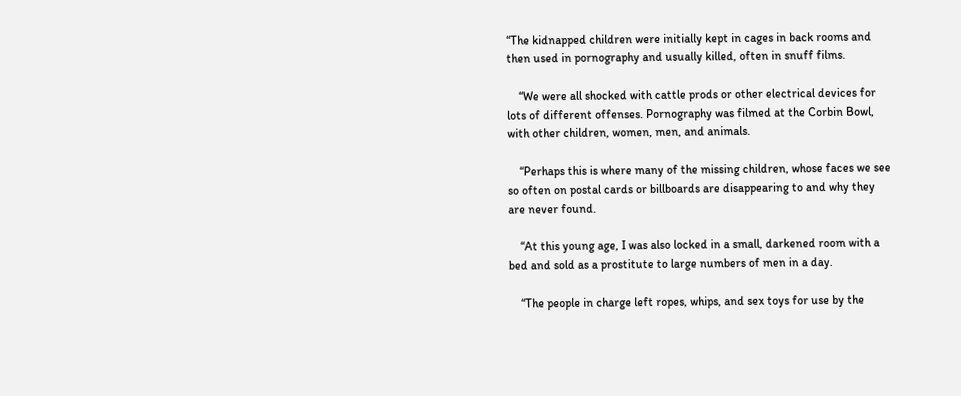“The kidnapped children were initially kept in cages in back rooms and then used in pornography and usually killed, often in snuff films.

    “We were all shocked with cattle prods or other electrical devices for lots of different offenses. Pornography was filmed at the Corbin Bowl, with other children, women, men, and animals.

    “Perhaps this is where many of the missing children, whose faces we see so often on postal cards or billboards are disappearing to and why they are never found.

    “At this young age, I was also locked in a small, darkened room with a bed and sold as a prostitute to large numbers of men in a day.

    “The people in charge left ropes, whips, and sex toys for use by the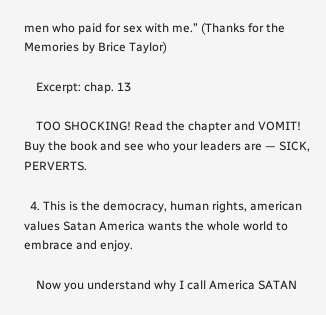men who paid for sex with me.” (Thanks for the Memories by Brice Taylor)

    Excerpt: chap. 13

    TOO SHOCKING! Read the chapter and VOMIT! Buy the book and see who your leaders are — SICK, PERVERTS.

  4. This is the democracy, human rights, american values Satan America wants the whole world to embrace and enjoy.

    Now you understand why I call America SATAN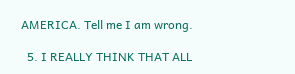AMERICA. Tell me I am wrong.

  5. I REALLY THINK THAT ALL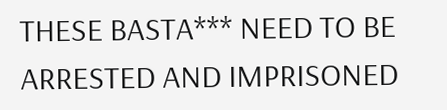THESE BASTA*** NEED TO BE ARRESTED AND IMPRISONED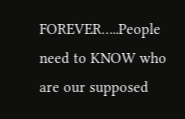FOREVER…..People need to KNOW who are our supposed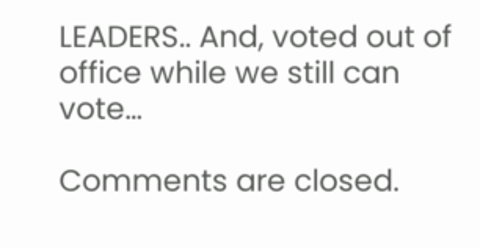LEADERS.. And, voted out of office while we still can vote…

Comments are closed.